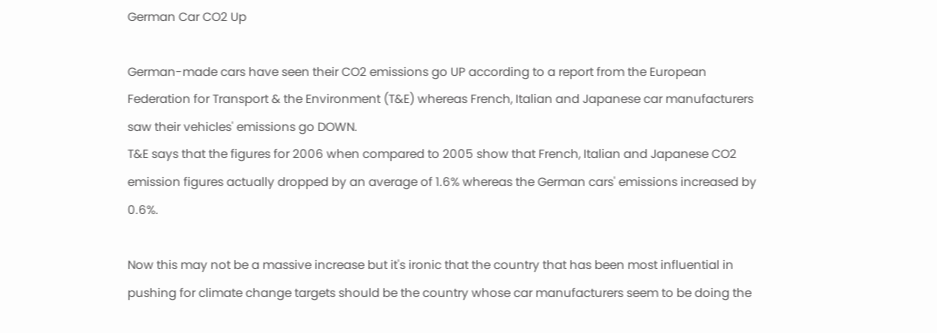German Car CO2 Up

German-made cars have seen their CO2 emissions go UP according to a report from the European Federation for Transport & the Environment (T&E) whereas French, Italian and Japanese car manufacturers saw their vehicles' emissions go DOWN.
T&E says that the figures for 2006 when compared to 2005 show that French, Italian and Japanese CO2 emission figures actually dropped by an average of 1.6% whereas the German cars' emissions increased by 0.6%.

Now this may not be a massive increase but it's ironic that the country that has been most influential in pushing for climate change targets should be the country whose car manufacturers seem to be doing the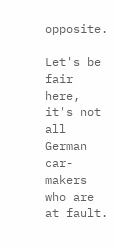opposite.

Let's be fair here, it's not all German car-makers who are at fault.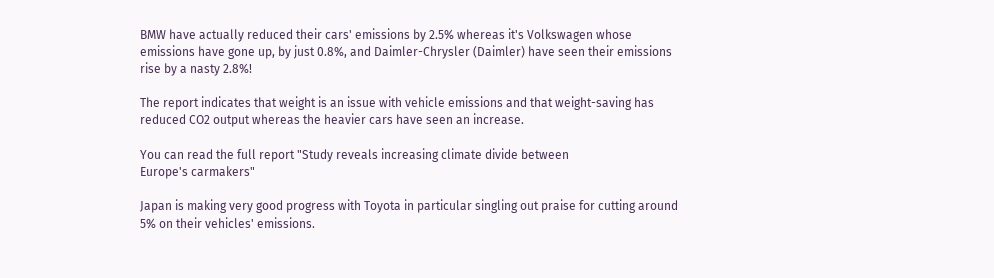BMW have actually reduced their cars' emissions by 2.5% whereas it's Volkswagen whose emissions have gone up, by just 0.8%, and Daimler-Chrysler (Daimler) have seen their emissions rise by a nasty 2.8%!

The report indicates that weight is an issue with vehicle emissions and that weight-saving has reduced CO2 output whereas the heavier cars have seen an increase.

You can read the full report "Study reveals increasing climate divide between
Europe's carmakers"

Japan is making very good progress with Toyota in particular singling out praise for cutting around 5% on their vehicles' emissions.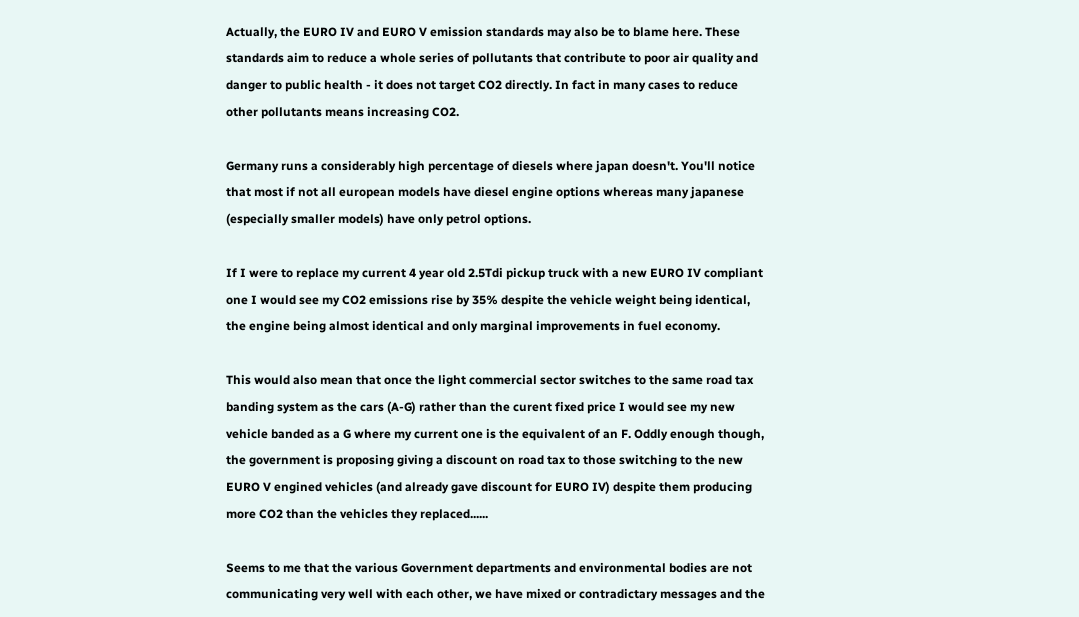Actually, the EURO IV and EURO V emission standards may also be to blame here. These standards aim to reduce a whole series of pollutants that contribute to poor air quality and danger to public health - it does not target CO2 directly. In fact in many cases to reduce other pollutants means increasing CO2.

Germany runs a considerably high percentage of diesels where japan doesn't. You'll notice that most if not all european models have diesel engine options whereas many japanese (especially smaller models) have only petrol options.

If I were to replace my current 4 year old 2.5Tdi pickup truck with a new EURO IV compliant one I would see my CO2 emissions rise by 35% despite the vehicle weight being identical, the engine being almost identical and only marginal improvements in fuel economy.

This would also mean that once the light commercial sector switches to the same road tax banding system as the cars (A-G) rather than the curent fixed price I would see my new vehicle banded as a G where my current one is the equivalent of an F. Oddly enough though, the government is proposing giving a discount on road tax to those switching to the new EURO V engined vehicles (and already gave discount for EURO IV) despite them producing more CO2 than the vehicles they replaced......

Seems to me that the various Government departments and environmental bodies are not communicating very well with each other, we have mixed or contradictary messages and the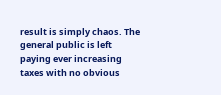result is simply chaos. The general public is left paying ever increasing taxes with no obvious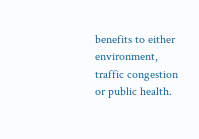benefits to either environment, traffic congestion or public health.